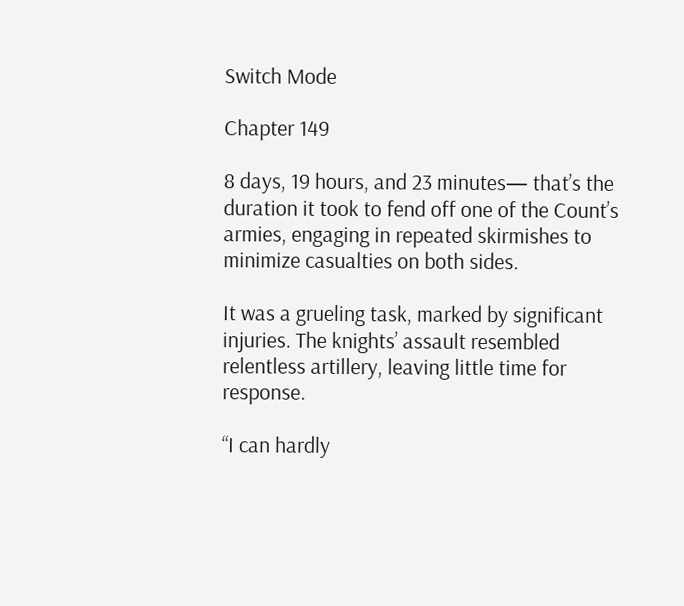Switch Mode

Chapter 149

8 days, 19 hours, and 23 minutes— that’s the duration it took to fend off one of the Count’s armies, engaging in repeated skirmishes to minimize casualties on both sides.

It was a grueling task, marked by significant injuries. The knights’ assault resembled relentless artillery, leaving little time for response.

“I can hardly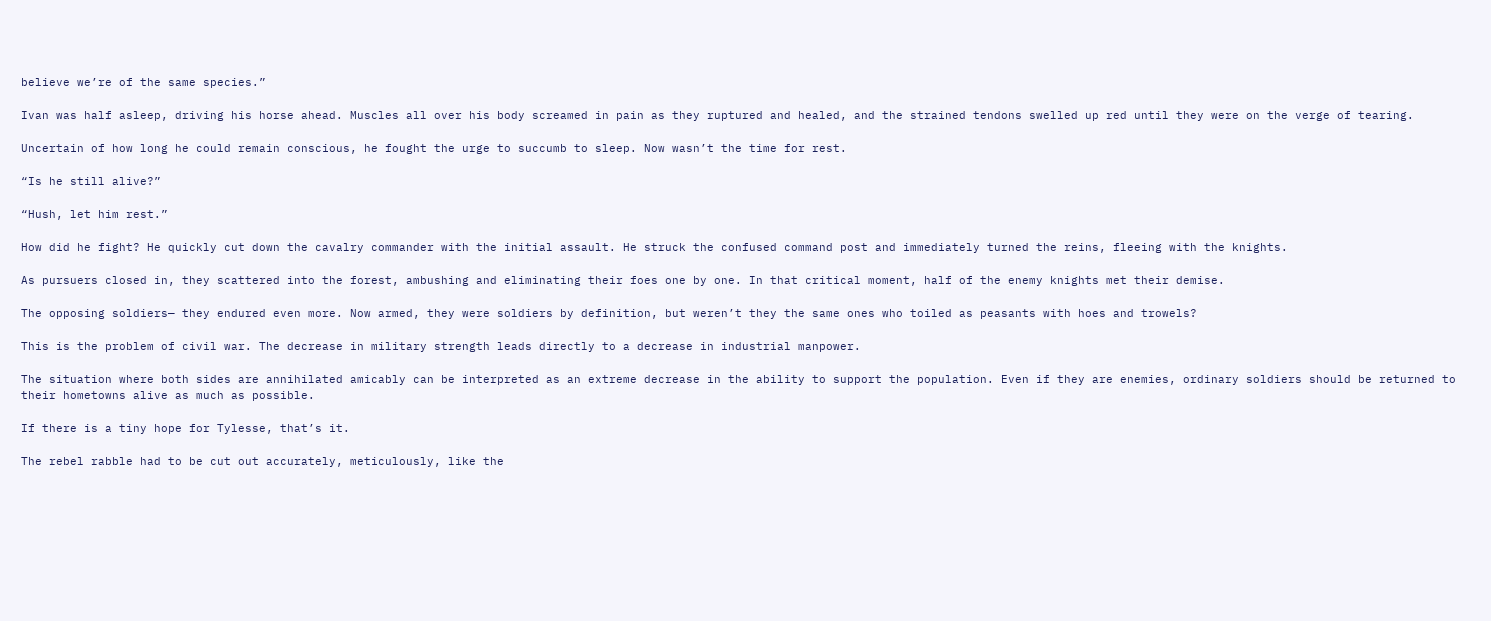believe we’re of the same species.”

Ivan was half asleep, driving his horse ahead. Muscles all over his body screamed in pain as they ruptured and healed, and the strained tendons swelled up red until they were on the verge of tearing.

Uncertain of how long he could remain conscious, he fought the urge to succumb to sleep. Now wasn’t the time for rest.

“Is he still alive?”

“Hush, let him rest.”

How did he fight? He quickly cut down the cavalry commander with the initial assault. He struck the confused command post and immediately turned the reins, fleeing with the knights.

As pursuers closed in, they scattered into the forest, ambushing and eliminating their foes one by one. In that critical moment, half of the enemy knights met their demise.

The opposing soldiers— they endured even more. Now armed, they were soldiers by definition, but weren’t they the same ones who toiled as peasants with hoes and trowels?

This is the problem of civil war. The decrease in military strength leads directly to a decrease in industrial manpower.

The situation where both sides are annihilated amicably can be interpreted as an extreme decrease in the ability to support the population. Even if they are enemies, ordinary soldiers should be returned to their hometowns alive as much as possible.

If there is a tiny hope for Tylesse, that’s it.

The rebel rabble had to be cut out accurately, meticulously, like the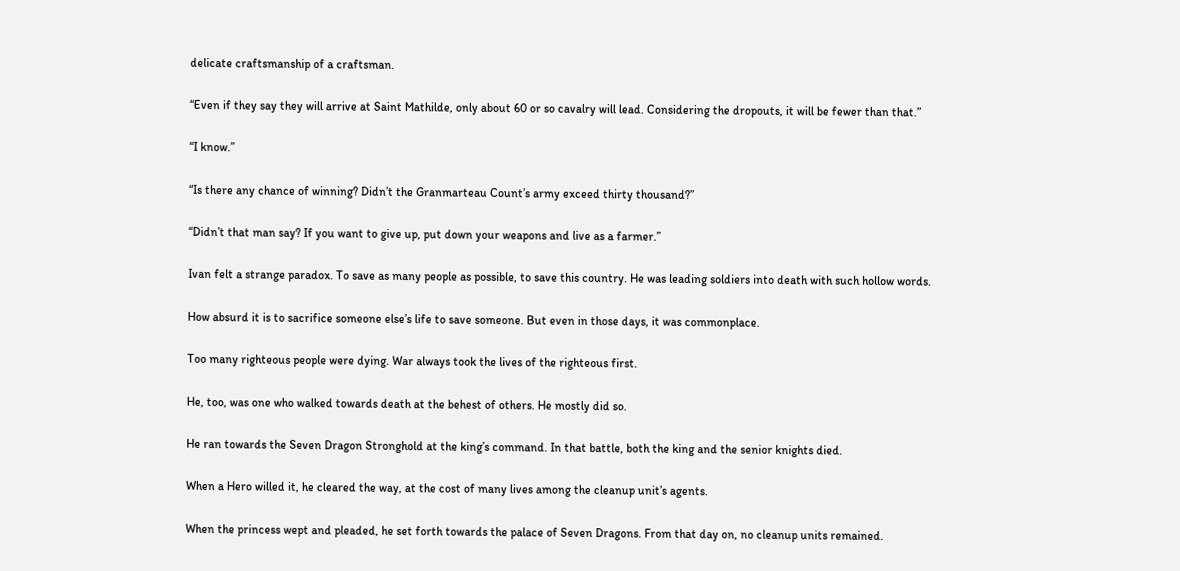delicate craftsmanship of a craftsman.

“Even if they say they will arrive at Saint Mathilde, only about 60 or so cavalry will lead. Considering the dropouts, it will be fewer than that.”

“I know.”

“Is there any chance of winning? Didn’t the Granmarteau Count’s army exceed thirty thousand?”

“Didn’t that man say? If you want to give up, put down your weapons and live as a farmer.”

Ivan felt a strange paradox. To save as many people as possible, to save this country. He was leading soldiers into death with such hollow words.

How absurd it is to sacrifice someone else’s life to save someone. But even in those days, it was commonplace.

Too many righteous people were dying. War always took the lives of the righteous first.

He, too, was one who walked towards death at the behest of others. He mostly did so.

He ran towards the Seven Dragon Stronghold at the king’s command. In that battle, both the king and the senior knights died.

When a Hero willed it, he cleared the way, at the cost of many lives among the cleanup unit’s agents.

When the princess wept and pleaded, he set forth towards the palace of Seven Dragons. From that day on, no cleanup units remained.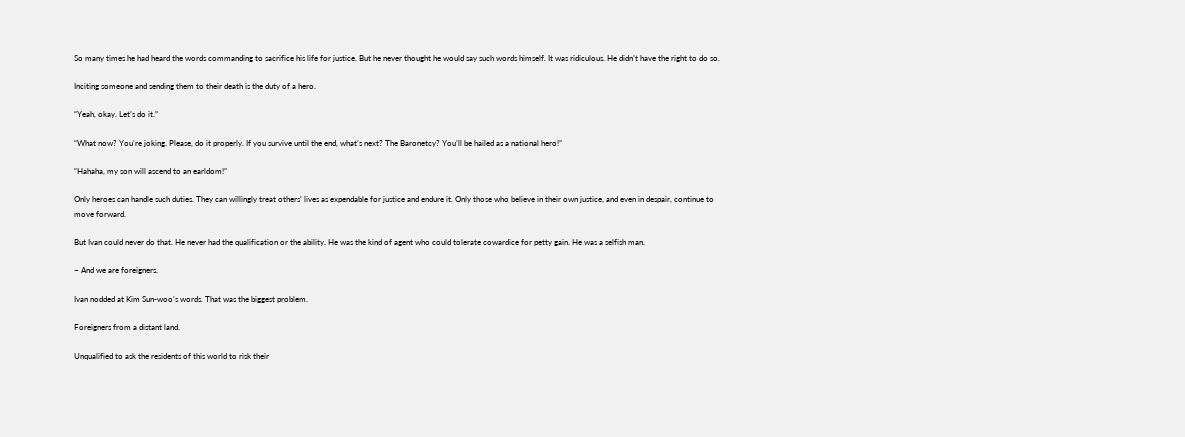So many times he had heard the words commanding to sacrifice his life for justice. But he never thought he would say such words himself. It was ridiculous. He didn’t have the right to do so.

Inciting someone and sending them to their death is the duty of a hero.

“Yeah, okay. Let’s do it.”

“What now? You’re joking. Please, do it properly. If you survive until the end, what’s next? The Baronetcy? You’ll be hailed as a national hero!”

“Hahaha, my son will ascend to an earldom!”

Only heroes can handle such duties. They can willingly treat others’ lives as expendable for justice and endure it. Only those who believe in their own justice, and even in despair, continue to move forward.

But Ivan could never do that. He never had the qualification or the ability. He was the kind of agent who could tolerate cowardice for petty gain. He was a selfish man.

– And we are foreigners.

Ivan nodded at Kim Sun-woo’s words. That was the biggest problem.

Foreigners from a distant land.

Unqualified to ask the residents of this world to risk their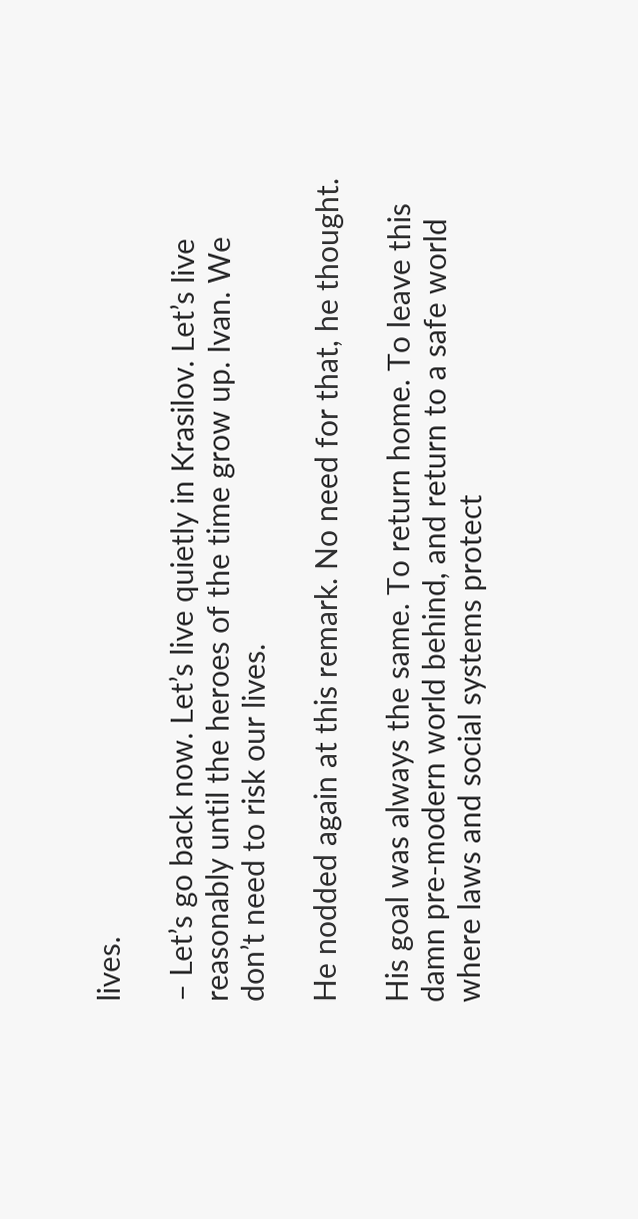lives.

– Let’s go back now. Let’s live quietly in Krasilov. Let’s live reasonably until the heroes of the time grow up. Ivan. We don’t need to risk our lives.

He nodded again at this remark. No need for that, he thought.

His goal was always the same. To return home. To leave this damn pre-modern world behind, and return to a safe world where laws and social systems protect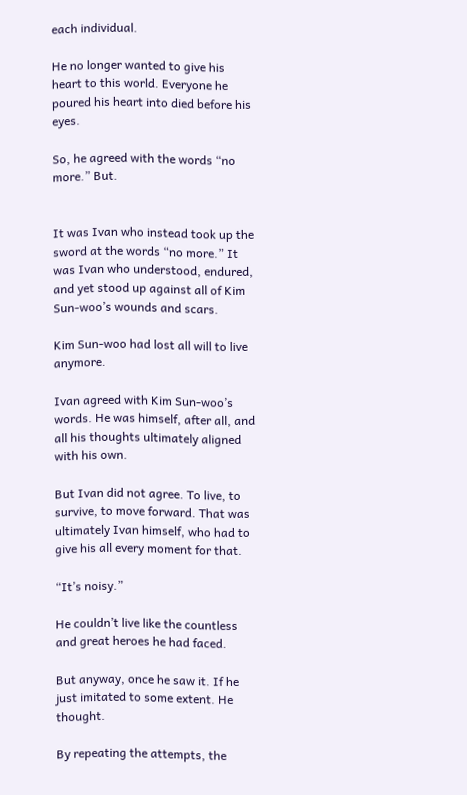each individual.

He no longer wanted to give his heart to this world. Everyone he poured his heart into died before his eyes.

So, he agreed with the words “no more.” But.


It was Ivan who instead took up the sword at the words “no more.” It was Ivan who understood, endured, and yet stood up against all of Kim Sun-woo’s wounds and scars.

Kim Sun-woo had lost all will to live anymore.

Ivan agreed with Kim Sun-woo’s words. He was himself, after all, and all his thoughts ultimately aligned with his own.

But Ivan did not agree. To live, to survive, to move forward. That was ultimately Ivan himself, who had to give his all every moment for that.

“It’s noisy.”

He couldn’t live like the countless and great heroes he had faced.

But anyway, once he saw it. If he just imitated to some extent. He thought.

By repeating the attempts, the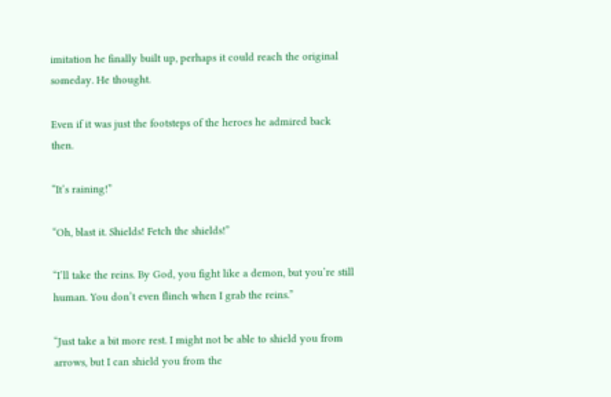imitation he finally built up, perhaps it could reach the original someday. He thought.

Even if it was just the footsteps of the heroes he admired back then.

“It’s raining!”

“Oh, blast it. Shields! Fetch the shields!”

“I’ll take the reins. By God, you fight like a demon, but you’re still human. You don’t even flinch when I grab the reins.”

“Just take a bit more rest. I might not be able to shield you from arrows, but I can shield you from the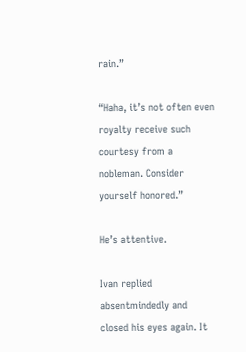rain.”

“Haha, it’s not often even royalty receive such courtesy from a nobleman. Consider yourself honored.”

He’s attentive.

Ivan replied absentmindedly and closed his eyes again. It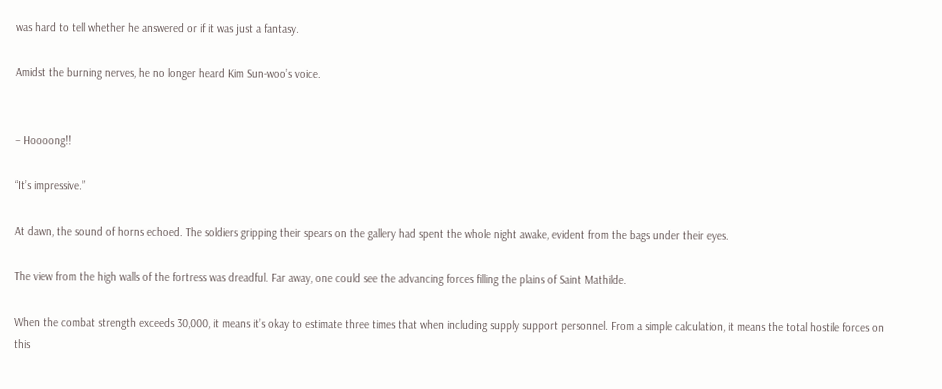was hard to tell whether he answered or if it was just a fantasy.

Amidst the burning nerves, he no longer heard Kim Sun-woo’s voice.


– Hoooong!!

“It’s impressive.”

At dawn, the sound of horns echoed. The soldiers gripping their spears on the gallery had spent the whole night awake, evident from the bags under their eyes.

The view from the high walls of the fortress was dreadful. Far away, one could see the advancing forces filling the plains of Saint Mathilde.

When the combat strength exceeds 30,000, it means it’s okay to estimate three times that when including supply support personnel. From a simple calculation, it means the total hostile forces on this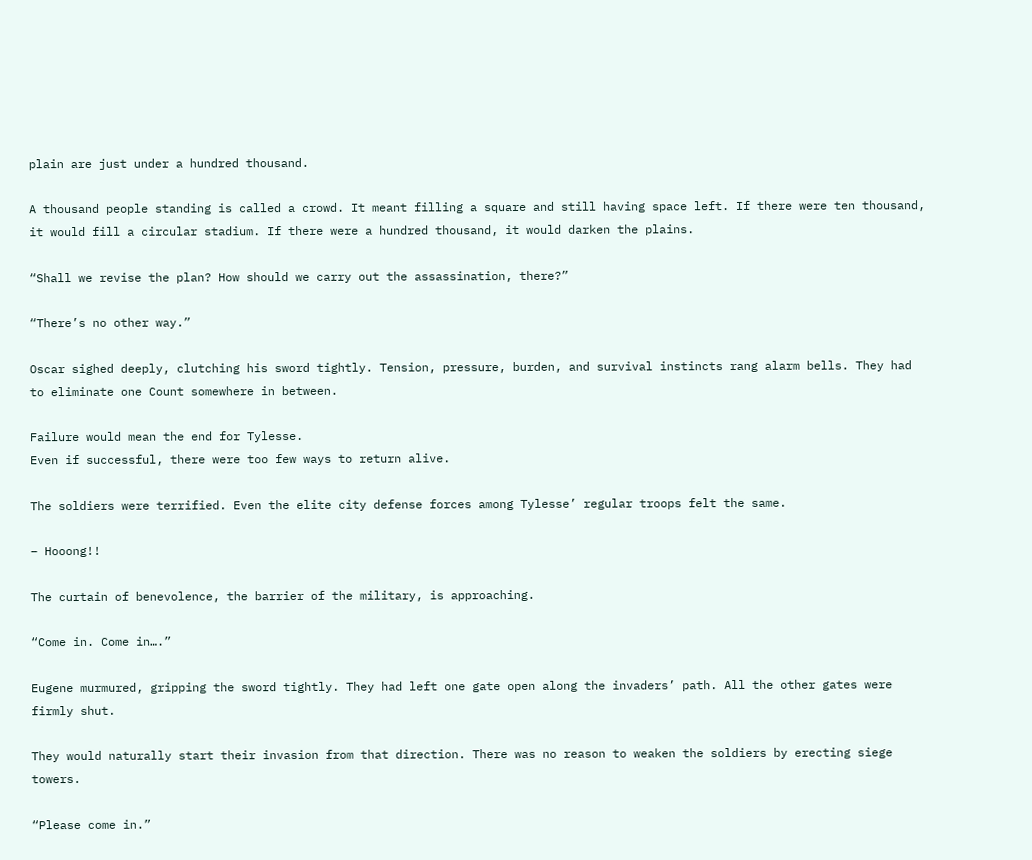plain are just under a hundred thousand.

A thousand people standing is called a crowd. It meant filling a square and still having space left. If there were ten thousand, it would fill a circular stadium. If there were a hundred thousand, it would darken the plains.

“Shall we revise the plan? How should we carry out the assassination, there?”

“There’s no other way.”

Oscar sighed deeply, clutching his sword tightly. Tension, pressure, burden, and survival instincts rang alarm bells. They had to eliminate one Count somewhere in between.

Failure would mean the end for Tylesse.
Even if successful, there were too few ways to return alive.

The soldiers were terrified. Even the elite city defense forces among Tylesse’ regular troops felt the same.

– Hooong!!

The curtain of benevolence, the barrier of the military, is approaching.

“Come in. Come in….”

Eugene murmured, gripping the sword tightly. They had left one gate open along the invaders’ path. All the other gates were firmly shut.

They would naturally start their invasion from that direction. There was no reason to weaken the soldiers by erecting siege towers.

“Please come in.”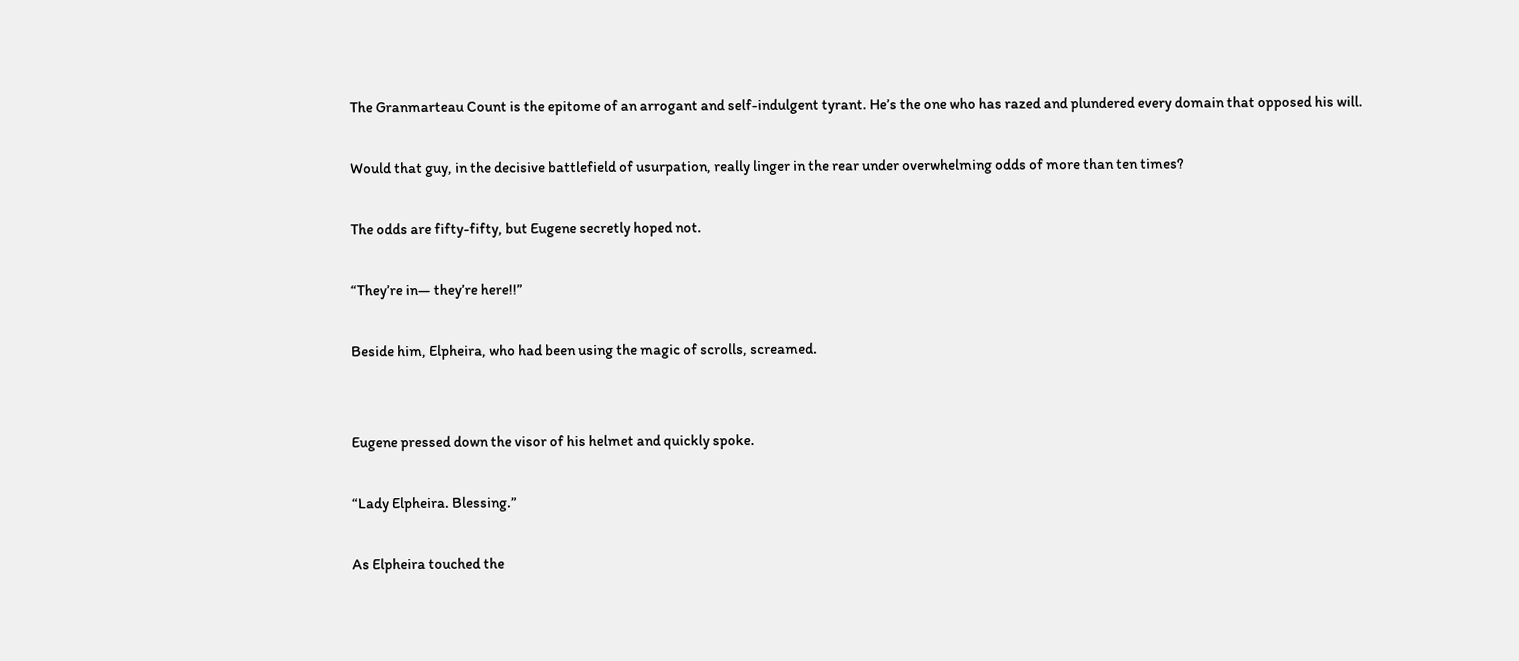The Granmarteau Count is the epitome of an arrogant and self-indulgent tyrant. He’s the one who has razed and plundered every domain that opposed his will.

Would that guy, in the decisive battlefield of usurpation, really linger in the rear under overwhelming odds of more than ten times?

The odds are fifty-fifty, but Eugene secretly hoped not.

“They’re in— they’re here!!”

Beside him, Elpheira, who had been using the magic of scrolls, screamed.


Eugene pressed down the visor of his helmet and quickly spoke.

“Lady Elpheira. Blessing.”

As Elpheira touched the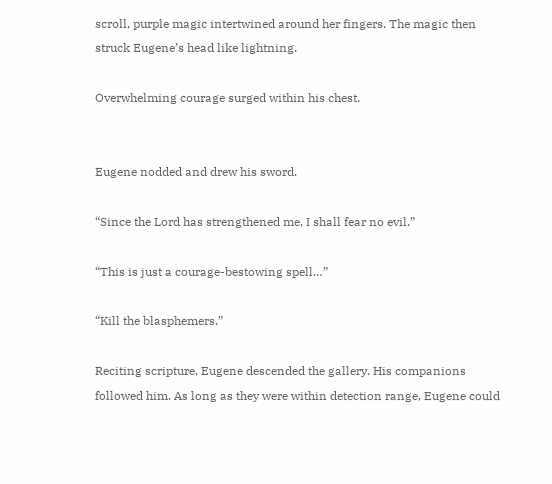scroll, purple magic intertwined around her fingers. The magic then struck Eugene’s head like lightning.

Overwhelming courage surged within his chest.


Eugene nodded and drew his sword.

“Since the Lord has strengthened me, I shall fear no evil.”

“This is just a courage-bestowing spell…”

“Kill the blasphemers.”

Reciting scripture, Eugene descended the gallery. His companions followed him. As long as they were within detection range, Eugene could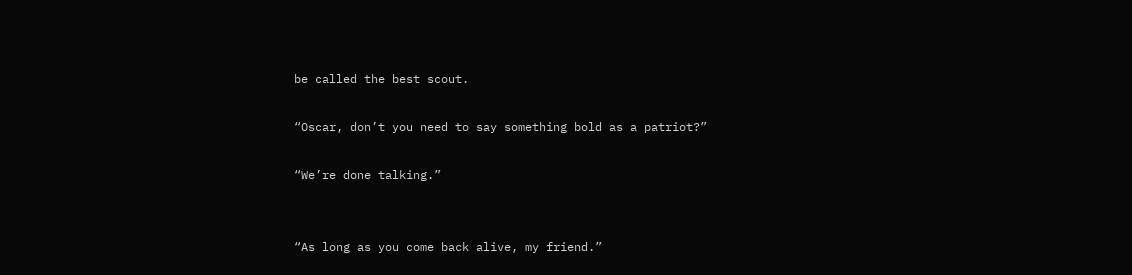be called the best scout.

“Oscar, don’t you need to say something bold as a patriot?”

“We’re done talking.”


“As long as you come back alive, my friend.”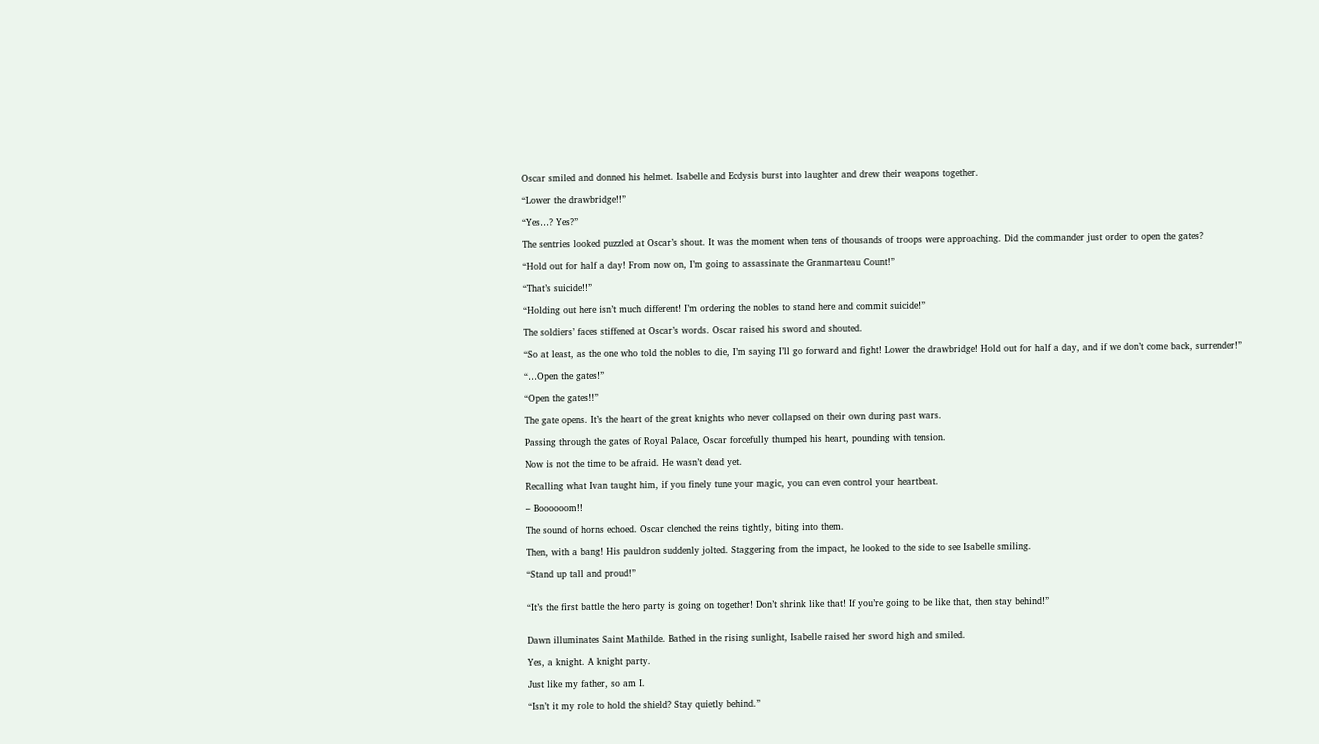Oscar smiled and donned his helmet. Isabelle and Ecdysis burst into laughter and drew their weapons together.

“Lower the drawbridge!!”

“Yes…? Yes?”

The sentries looked puzzled at Oscar’s shout. It was the moment when tens of thousands of troops were approaching. Did the commander just order to open the gates?

“Hold out for half a day! From now on, I’m going to assassinate the Granmarteau Count!”

“That’s suicide!!”

“Holding out here isn’t much different! I’m ordering the nobles to stand here and commit suicide!”

The soldiers’ faces stiffened at Oscar’s words. Oscar raised his sword and shouted.

“So at least, as the one who told the nobles to die, I’m saying I’ll go forward and fight! Lower the drawbridge! Hold out for half a day, and if we don’t come back, surrender!”

“…Open the gates!”

“Open the gates!!”

The gate opens. It’s the heart of the great knights who never collapsed on their own during past wars.

Passing through the gates of Royal Palace, Oscar forcefully thumped his heart, pounding with tension.

Now is not the time to be afraid. He wasn’t dead yet.

Recalling what Ivan taught him, if you finely tune your magic, you can even control your heartbeat.

– Boooooom!!

The sound of horns echoed. Oscar clenched the reins tightly, biting into them.

Then, with a bang! His pauldron suddenly jolted. Staggering from the impact, he looked to the side to see Isabelle smiling.

“Stand up tall and proud!”


“It’s the first battle the hero party is going on together! Don’t shrink like that! If you’re going to be like that, then stay behind!”


Dawn illuminates Saint Mathilde. Bathed in the rising sunlight, Isabelle raised her sword high and smiled.

Yes, a knight. A knight party.

Just like my father, so am I.

“Isn’t it my role to hold the shield? Stay quietly behind.”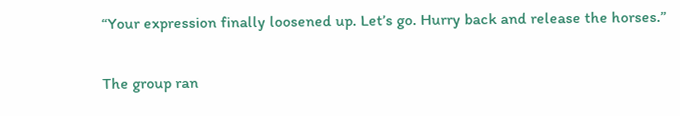“Your expression finally loosened up. Let’s go. Hurry back and release the horses.”

The group ran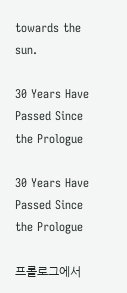towards the sun.

30 Years Have Passed Since the Prologue

30 Years Have Passed Since the Prologue

프롤로그에서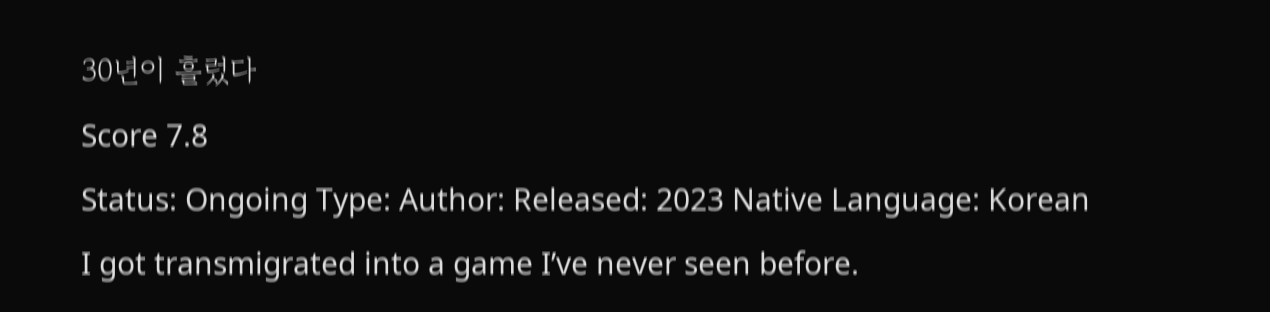30년이 흘렀다
Score 7.8
Status: Ongoing Type: Author: Released: 2023 Native Language: Korean
I got transmigrated into a game I’ve never seen before.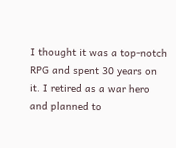I thought it was a top-notch RPG and spent 30 years on it. I retired as a war hero and planned to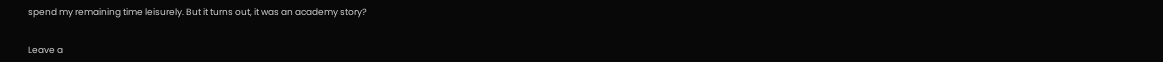spend my remaining time leisurely. But it turns out, it was an academy story?


Leave a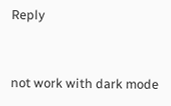Reply


not work with dark mode